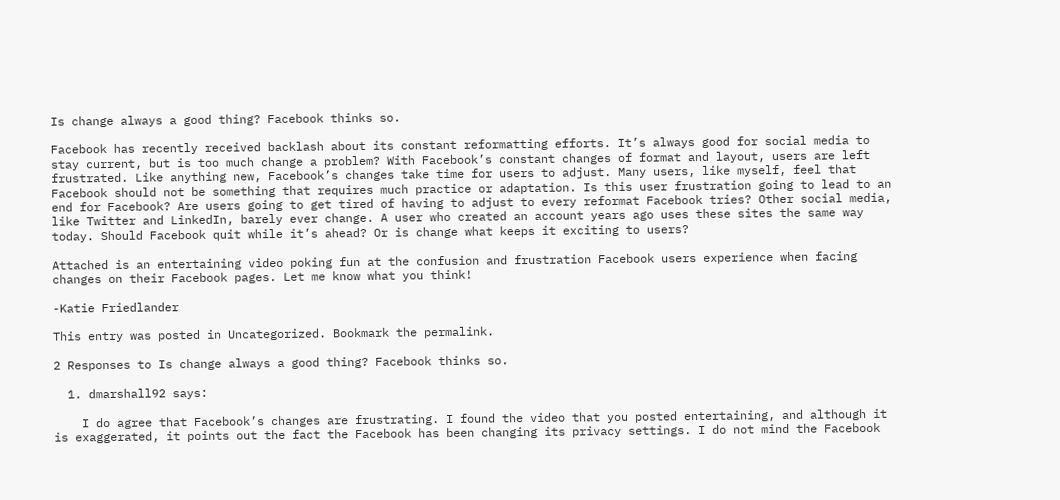Is change always a good thing? Facebook thinks so.

Facebook has recently received backlash about its constant reformatting efforts. It’s always good for social media to stay current, but is too much change a problem? With Facebook’s constant changes of format and layout, users are left frustrated. Like anything new, Facebook’s changes take time for users to adjust. Many users, like myself, feel that Facebook should not be something that requires much practice or adaptation. Is this user frustration going to lead to an end for Facebook? Are users going to get tired of having to adjust to every reformat Facebook tries? Other social media, like Twitter and LinkedIn, barely ever change. A user who created an account years ago uses these sites the same way today. Should Facebook quit while it’s ahead? Or is change what keeps it exciting to users?

Attached is an entertaining video poking fun at the confusion and frustration Facebook users experience when facing changes on their Facebook pages. Let me know what you think!

-Katie Friedlander

This entry was posted in Uncategorized. Bookmark the permalink.

2 Responses to Is change always a good thing? Facebook thinks so.

  1. dmarshall92 says:

    I do agree that Facebook’s changes are frustrating. I found the video that you posted entertaining, and although it is exaggerated, it points out the fact the Facebook has been changing its privacy settings. I do not mind the Facebook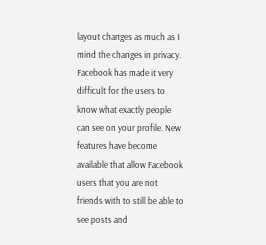layout changes as much as I mind the changes in privacy. Facebook has made it very difficult for the users to know what exactly people can see on your profile. New features have become available that allow Facebook users that you are not friends with to still be able to see posts and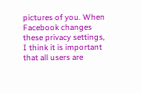pictures of you. When Facebook changes these privacy settings, I think it is important that all users are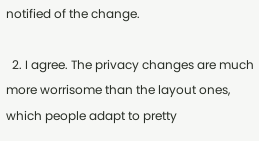notified of the change.

  2. I agree. The privacy changes are much more worrisome than the layout ones, which people adapt to pretty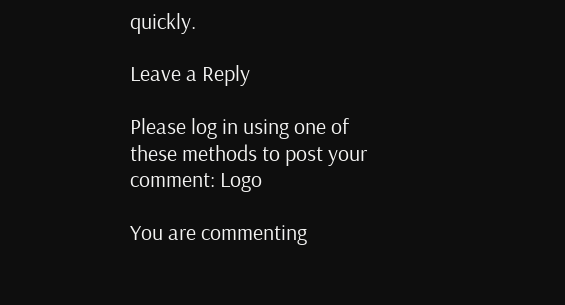quickly.

Leave a Reply

Please log in using one of these methods to post your comment: Logo

You are commenting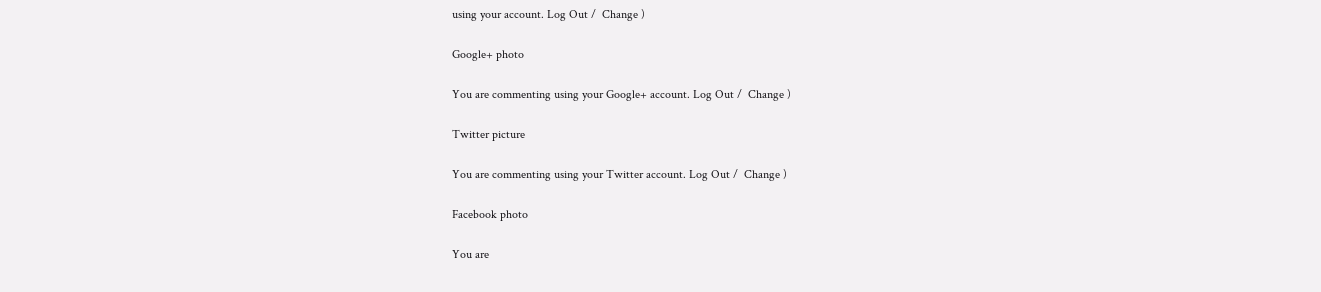using your account. Log Out /  Change )

Google+ photo

You are commenting using your Google+ account. Log Out /  Change )

Twitter picture

You are commenting using your Twitter account. Log Out /  Change )

Facebook photo

You are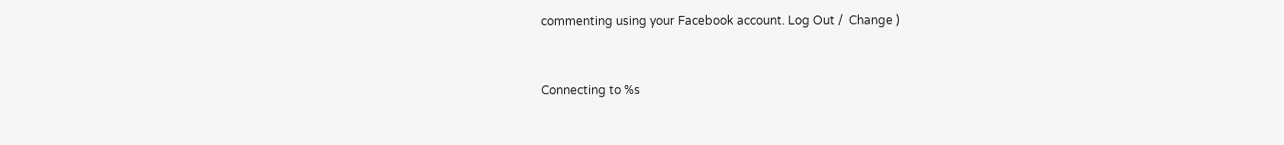commenting using your Facebook account. Log Out /  Change )


Connecting to %s